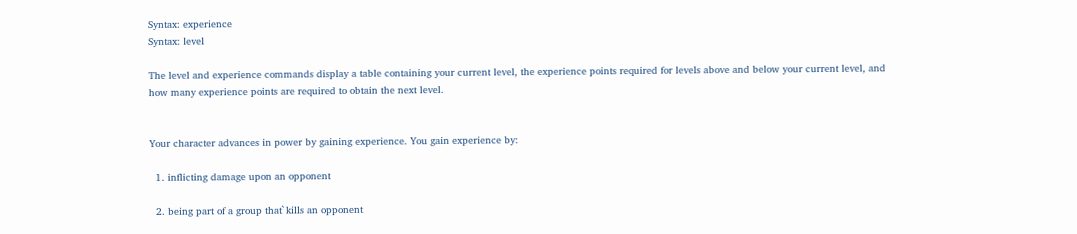Syntax: experience
Syntax: level

The level and experience commands display a table containing your current level, the experience points required for levels above and below your current level, and how many experience points are required to obtain the next level.


Your character advances in power by gaining experience. You gain experience by:

  1. inflicting damage upon an opponent

  2. being part of a group that`kills an opponent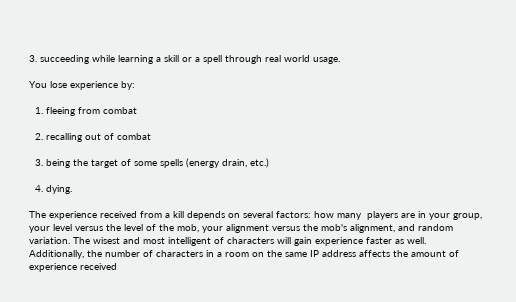3. succeeding while learning a skill or a spell through real world usage.

You lose experience by:

  1. fleeing from combat

  2. recalling out of combat

  3. being the target of some spells (energy drain, etc.)

  4. dying.

The experience received from a kill depends on several factors: how many  players are in your group, your level versus the level of the mob, your alignment versus the mob's alignment, and random variation. The wisest and most intelligent of characters will gain experience faster as well. Additionally, the number of characters in a room on the same IP address affects the amount of experience received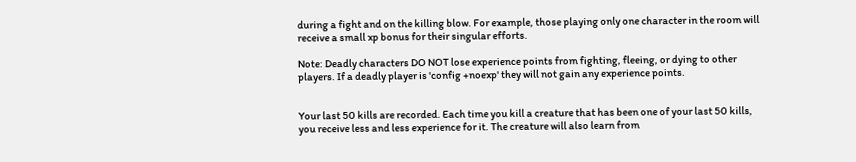during a fight and on the killing blow. For example, those playing only one character in the room will receive a small xp bonus for their singular efforts.

Note: Deadly characters DO NOT lose experience points from fighting, fleeing, or dying to other players. If a deadly player is 'config +noexp' they will not gain any experience points.


Your last 50 kills are recorded. Each time you kill a creature that has been one of your last 50 kills, you receive less and less experience for it. The creature will also learn from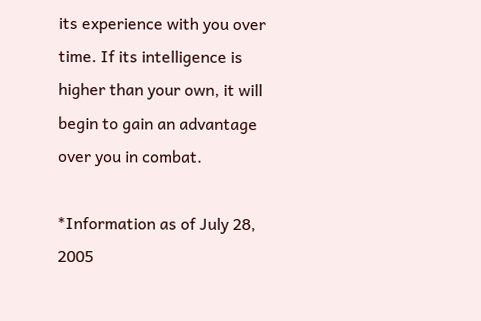its experience with you over time. If its intelligence is higher than your own, it will begin to gain an advantage over you in combat.

*Information as of July 28, 2005